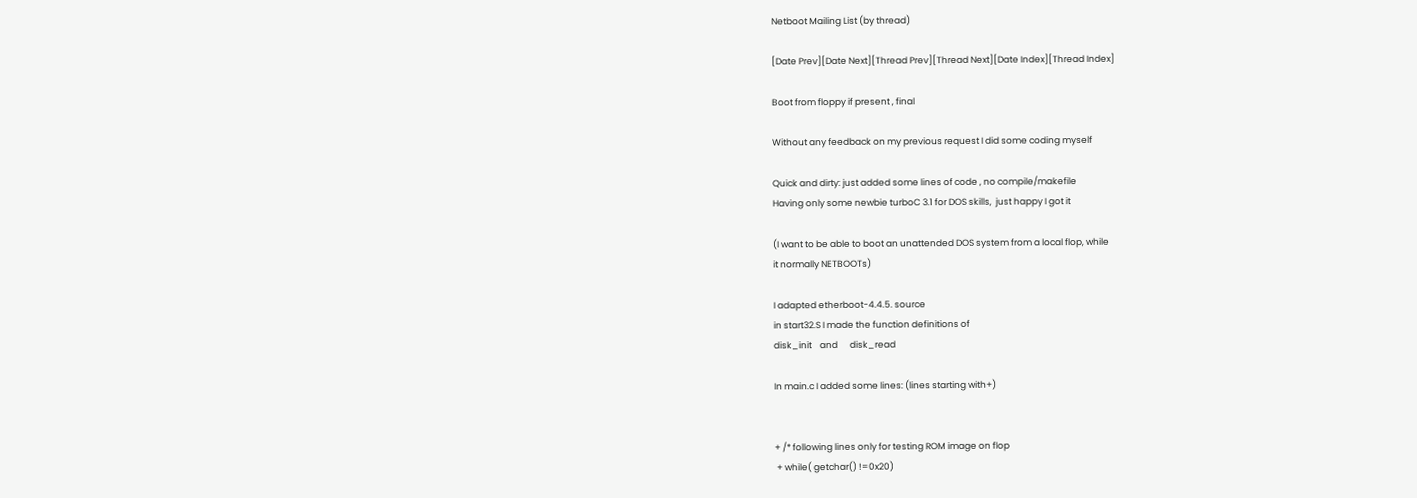Netboot Mailing List (by thread)

[Date Prev][Date Next][Thread Prev][Thread Next][Date Index][Thread Index]

Boot from floppy if present , final

Without any feedback on my previous request I did some coding myself

Quick and dirty: just added some lines of code , no compile/makefile
Having only some newbie turboC 3.1 for DOS skills,  just happy I got it

(I want to be able to boot an unattended DOS system from a local flop, while
it normally NETBOOTs)

I adapted etherboot-4.4.5. source
in start32.S I made the function definitions of
disk_init    and      disk_read

In main.c I added some lines: (lines starting with+)


+ /* following lines only for testing ROM image on flop
 + while( getchar() !=0x20)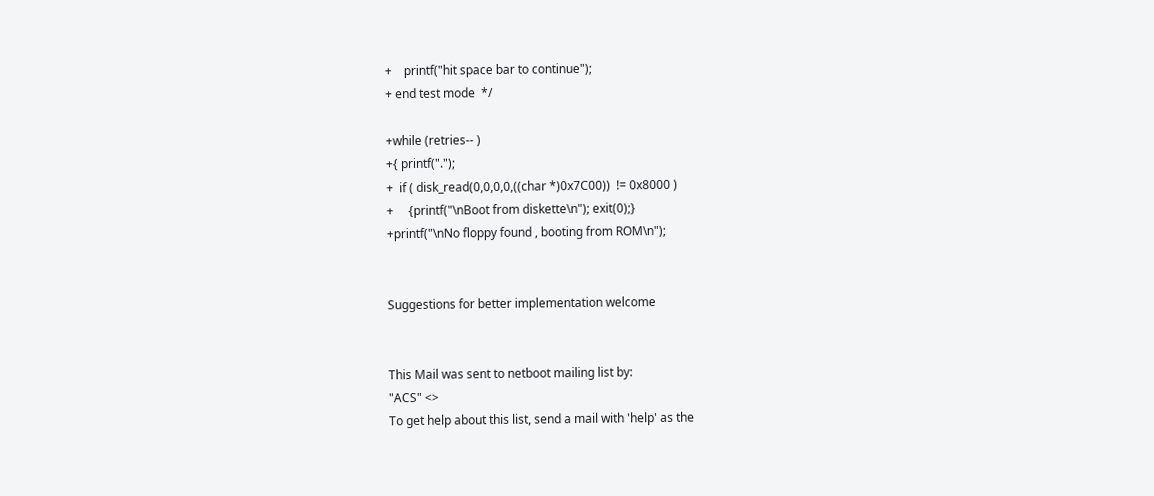+    printf("hit space bar to continue");
+ end test mode  */

+while (retries-- )
+{ printf(".");
+  if ( disk_read(0,0,0,0,((char *)0x7C00))  != 0x8000 )
+     {printf("\nBoot from diskette\n"); exit(0);}
+printf("\nNo floppy found , booting from ROM\n");


Suggestions for better implementation welcome


This Mail was sent to netboot mailing list by:
"ACS" <>
To get help about this list, send a mail with 'help' as the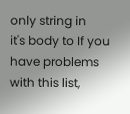only string in
it's body to If you have problems with this list,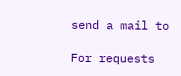send a mail to

For requests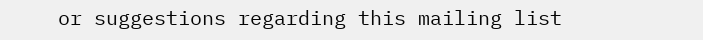or suggestions regarding this mailing list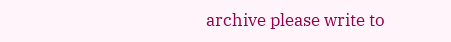archive please write to